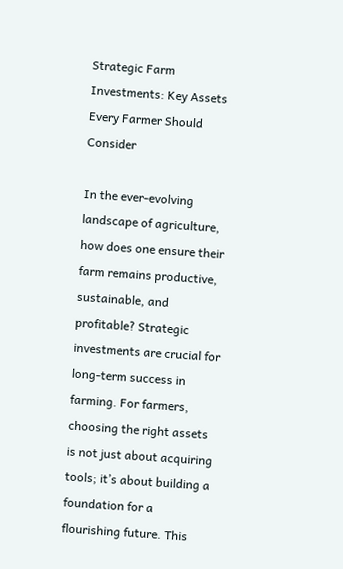Strategic Farm Investments: Key Assets Every Farmer Should Consider

In the ever-evolving landscape of agriculture, how does one ensure their farm remains productive, sustainable, and profitable? Strategic investments are crucial for long-term success in farming. For farmers, choosing the right assets is not just about acquiring tools; it’s about building a foundation for a flourishing future. This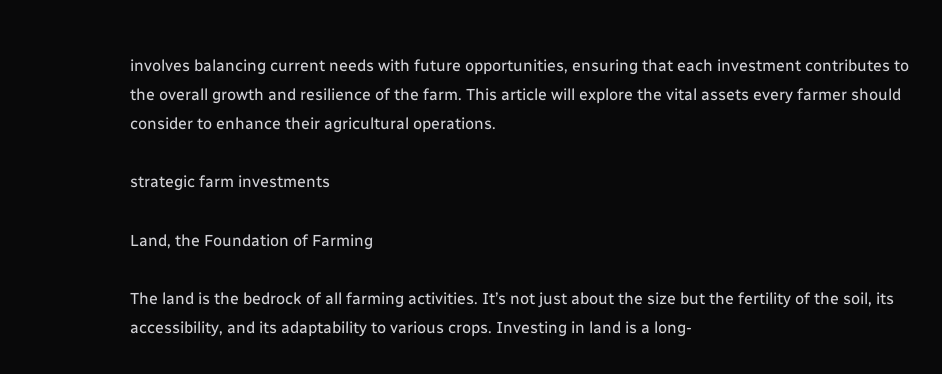involves balancing current needs with future opportunities, ensuring that each investment contributes to the overall growth and resilience of the farm. This article will explore the vital assets every farmer should consider to enhance their agricultural operations.

strategic farm investments

Land, the Foundation of Farming

The land is the bedrock of all farming activities. It’s not just about the size but the fertility of the soil, its accessibility, and its adaptability to various crops. Investing in land is a long-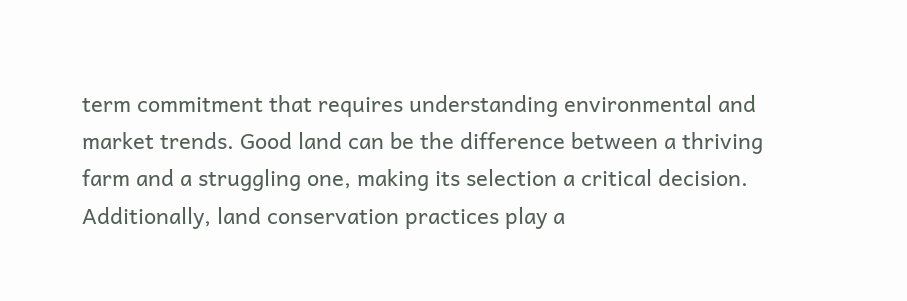term commitment that requires understanding environmental and market trends. Good land can be the difference between a thriving farm and a struggling one, making its selection a critical decision. Additionally, land conservation practices play a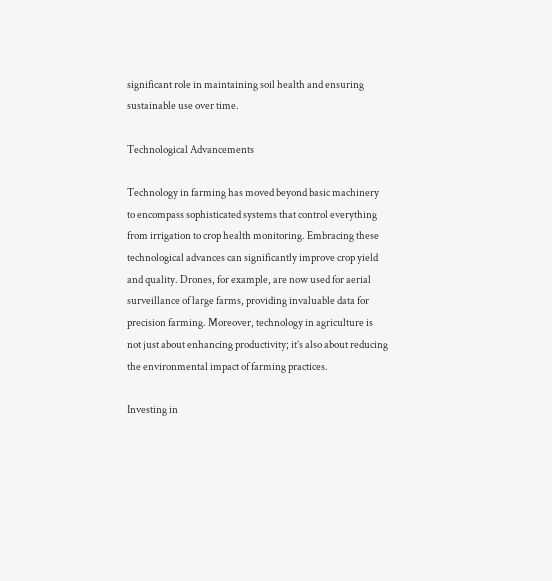significant role in maintaining soil health and ensuring sustainable use over time.

Technological Advancements

Technology in farming has moved beyond basic machinery to encompass sophisticated systems that control everything from irrigation to crop health monitoring. Embracing these technological advances can significantly improve crop yield and quality. Drones, for example, are now used for aerial surveillance of large farms, providing invaluable data for precision farming. Moreover, technology in agriculture is not just about enhancing productivity; it’s also about reducing the environmental impact of farming practices.

Investing in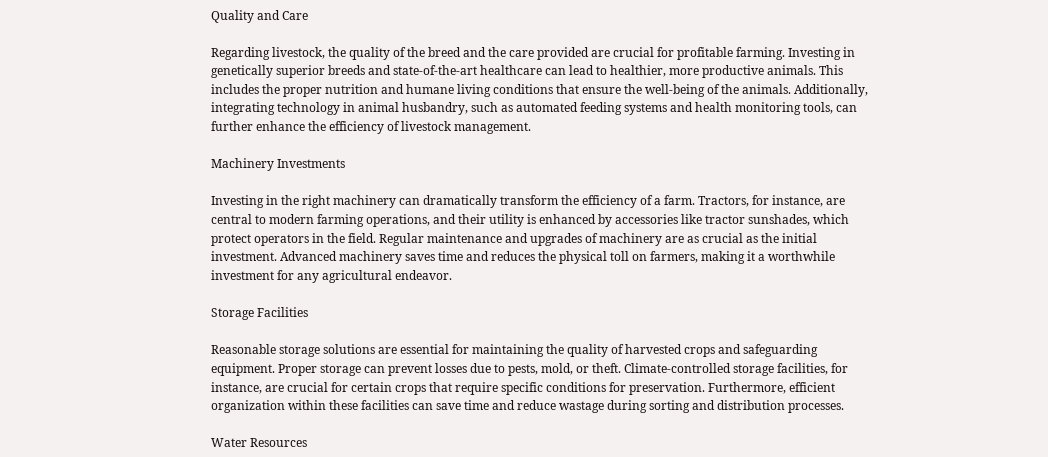Quality and Care

Regarding livestock, the quality of the breed and the care provided are crucial for profitable farming. Investing in genetically superior breeds and state-of-the-art healthcare can lead to healthier, more productive animals. This includes the proper nutrition and humane living conditions that ensure the well-being of the animals. Additionally, integrating technology in animal husbandry, such as automated feeding systems and health monitoring tools, can further enhance the efficiency of livestock management.

Machinery Investments

Investing in the right machinery can dramatically transform the efficiency of a farm. Tractors, for instance, are central to modern farming operations, and their utility is enhanced by accessories like tractor sunshades, which protect operators in the field. Regular maintenance and upgrades of machinery are as crucial as the initial investment. Advanced machinery saves time and reduces the physical toll on farmers, making it a worthwhile investment for any agricultural endeavor.

Storage Facilities

Reasonable storage solutions are essential for maintaining the quality of harvested crops and safeguarding equipment. Proper storage can prevent losses due to pests, mold, or theft. Climate-controlled storage facilities, for instance, are crucial for certain crops that require specific conditions for preservation. Furthermore, efficient organization within these facilities can save time and reduce wastage during sorting and distribution processes.

Water Resources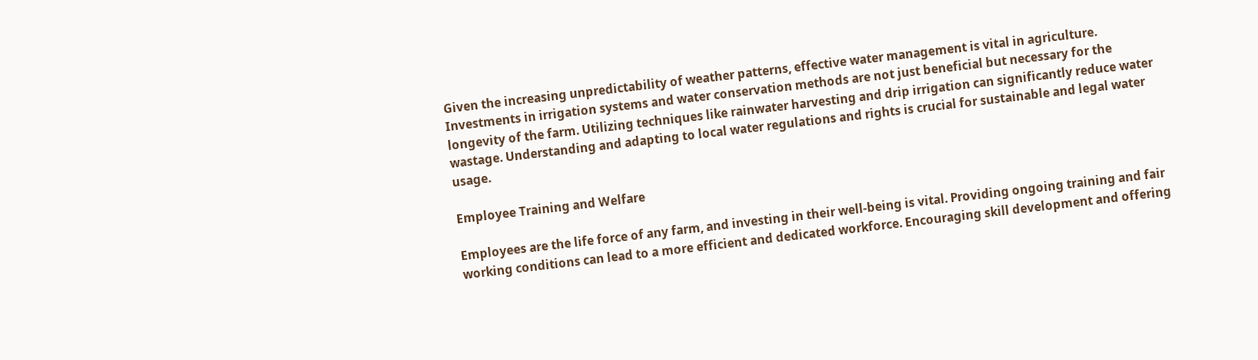Given the increasing unpredictability of weather patterns, effective water management is vital in agriculture. Investments in irrigation systems and water conservation methods are not just beneficial but necessary for the longevity of the farm. Utilizing techniques like rainwater harvesting and drip irrigation can significantly reduce water wastage. Understanding and adapting to local water regulations and rights is crucial for sustainable and legal water usage.

Employee Training and Welfare

Employees are the life force of any farm, and investing in their well-being is vital. Providing ongoing training and fair working conditions can lead to a more efficient and dedicated workforce. Encouraging skill development and offering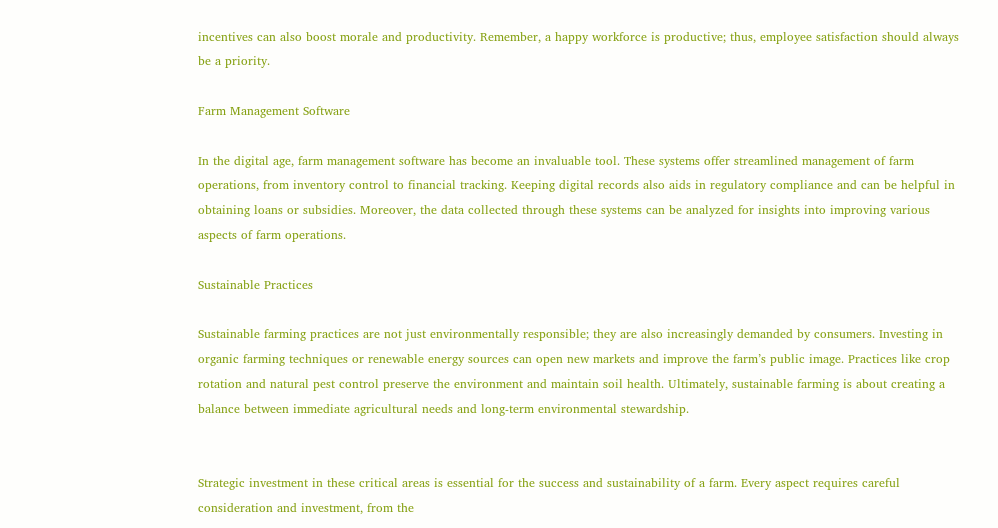incentives can also boost morale and productivity. Remember, a happy workforce is productive; thus, employee satisfaction should always be a priority.

Farm Management Software

In the digital age, farm management software has become an invaluable tool. These systems offer streamlined management of farm operations, from inventory control to financial tracking. Keeping digital records also aids in regulatory compliance and can be helpful in obtaining loans or subsidies. Moreover, the data collected through these systems can be analyzed for insights into improving various aspects of farm operations.

Sustainable Practices

Sustainable farming practices are not just environmentally responsible; they are also increasingly demanded by consumers. Investing in organic farming techniques or renewable energy sources can open new markets and improve the farm’s public image. Practices like crop rotation and natural pest control preserve the environment and maintain soil health. Ultimately, sustainable farming is about creating a balance between immediate agricultural needs and long-term environmental stewardship.


Strategic investment in these critical areas is essential for the success and sustainability of a farm. Every aspect requires careful consideration and investment, from the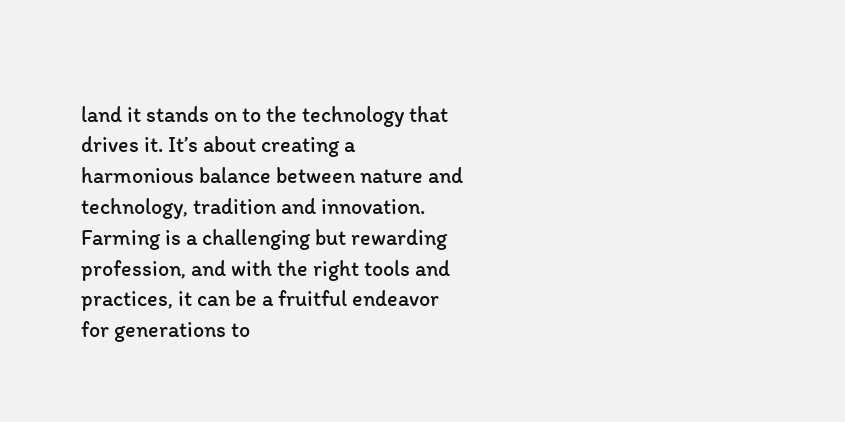land it stands on to the technology that drives it. It’s about creating a harmonious balance between nature and technology, tradition and innovation. Farming is a challenging but rewarding profession, and with the right tools and practices, it can be a fruitful endeavor for generations to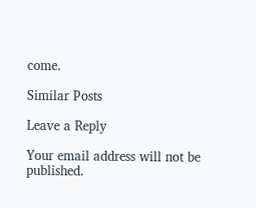come.

Similar Posts

Leave a Reply

Your email address will not be published.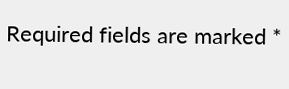Required fields are marked *